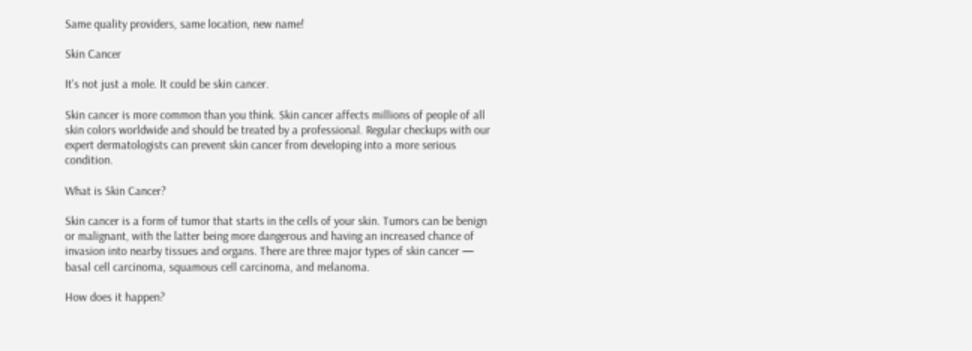Same quality providers, same location, new name!

Skin Cancer

It's not just a mole. It could be skin cancer.

Skin cancer is more common than you think. Skin cancer affects millions of people of all skin colors worldwide and should be treated by a professional. Regular checkups with our expert dermatologists can prevent skin cancer from developing into a more serious condition.

What is Skin Cancer?

Skin cancer is a form of tumor that starts in the cells of your skin. Tumors can be benign or malignant, with the latter being more dangerous and having an increased chance of invasion into nearby tissues and organs. There are three major types of skin cancer — basal cell carcinoma, squamous cell carcinoma, and melanoma.

How does it happen?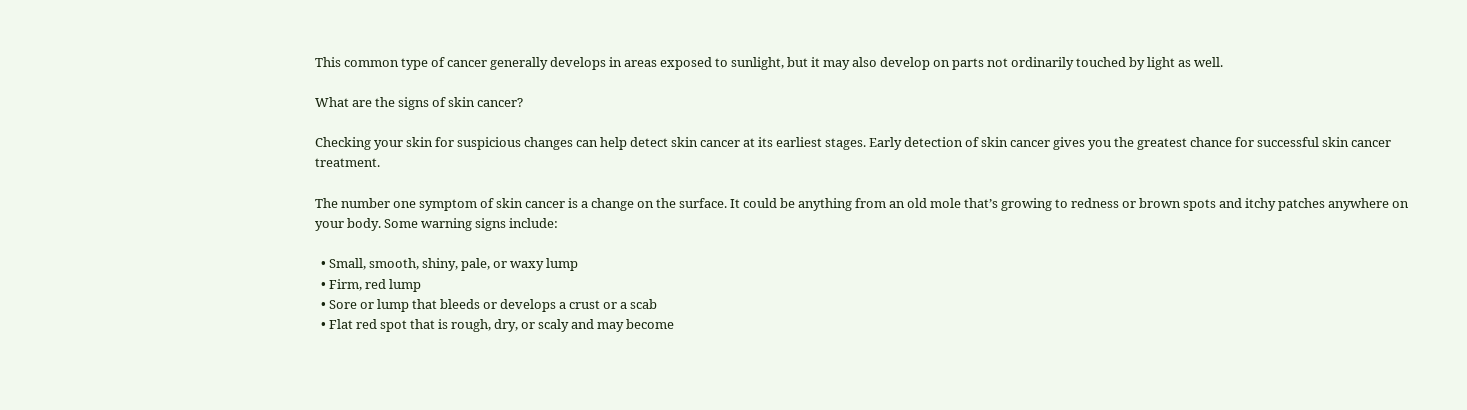This common type of cancer generally develops in areas exposed to sunlight, but it may also develop on parts not ordinarily touched by light as well.

What are the signs of skin cancer?

Checking your skin for suspicious changes can help detect skin cancer at its earliest stages. Early detection of skin cancer gives you the greatest chance for successful skin cancer treatment.

The number one symptom of skin cancer is a change on the surface. It could be anything from an old mole that’s growing to redness or brown spots and itchy patches anywhere on your body. Some warning signs include:

  • Small, smooth, shiny, pale, or waxy lump
  • Firm, red lump
  • Sore or lump that bleeds or develops a crust or a scab
  • Flat red spot that is rough, dry, or scaly and may become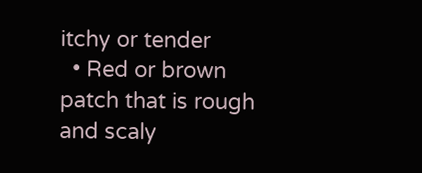itchy or tender
  • Red or brown patch that is rough and scaly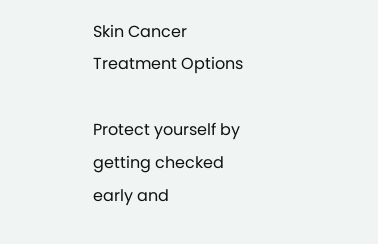Skin Cancer Treatment Options

Protect yourself by getting checked early and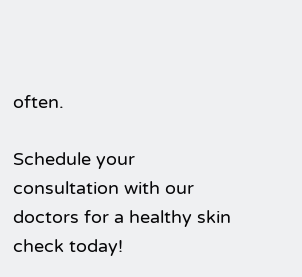often.

Schedule your consultation with our doctors for a healthy skin check today!